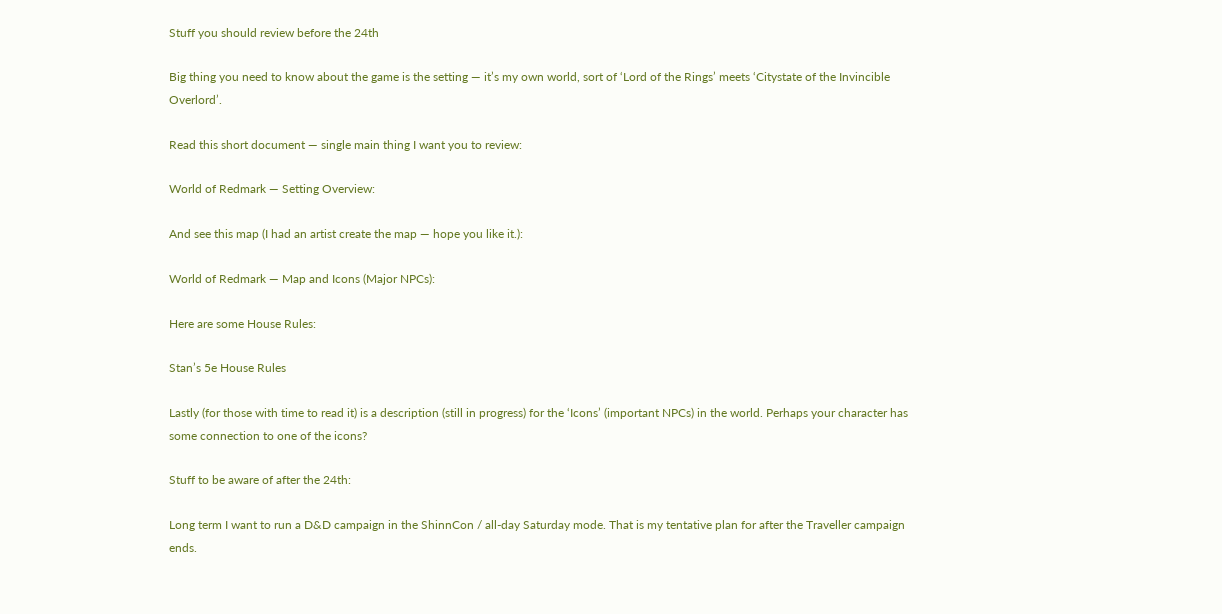Stuff you should review before the 24th

Big thing you need to know about the game is the setting — it’s my own world, sort of ‘Lord of the Rings’ meets ‘Citystate of the Invincible Overlord’.

Read this short document — single main thing I want you to review:

World of Redmark — Setting Overview:

And see this map (I had an artist create the map — hope you like it.):

World of Redmark — Map and Icons (Major NPCs):

Here are some House Rules:

Stan’s 5e House Rules

Lastly (for those with time to read it) is a description (still in progress) for the ‘Icons’ (important NPCs) in the world. Perhaps your character has some connection to one of the icons?

Stuff to be aware of after the 24th:

Long term I want to run a D&D campaign in the ShinnCon / all-day Saturday mode. That is my tentative plan for after the Traveller campaign ends.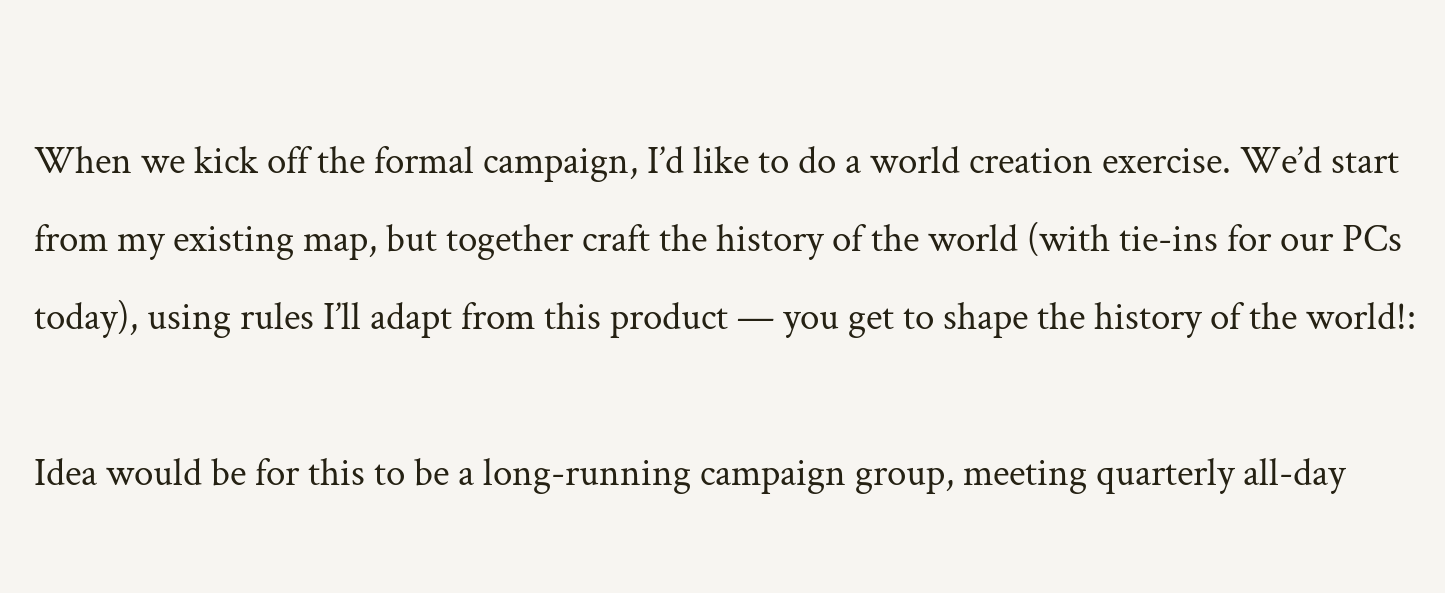When we kick off the formal campaign, I’d like to do a world creation exercise. We’d start from my existing map, but together craft the history of the world (with tie-ins for our PCs today), using rules I’ll adapt from this product — you get to shape the history of the world!:

Idea would be for this to be a long-running campaign group, meeting quarterly all-day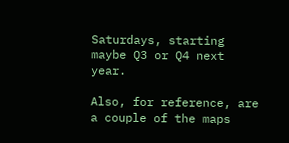Saturdays, starting maybe Q3 or Q4 next year.

Also, for reference, are a couple of the maps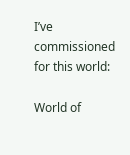I’ve commissioned for this world:

World of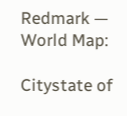Redmark — World Map:

Citystate of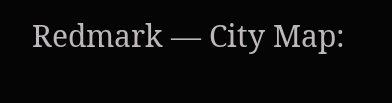Redmark — City Map: